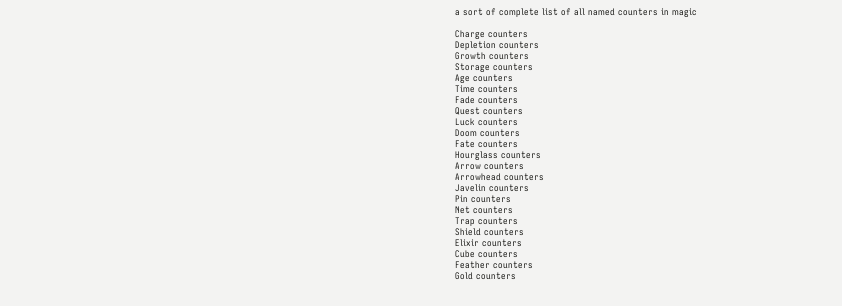a sort of complete list of all named counters in magic

Charge counters
Depletion counters
Growth counters
Storage counters
Age counters
Time counters
Fade counters
Quest counters
Luck counters
Doom counters
Fate counters
Hourglass counters
Arrow counters
Arrowhead counters
Javelin counters
Pin counters
Net counters
Trap counters
Shield counters
Elixir counters
Cube counters
Feather counters
Gold counters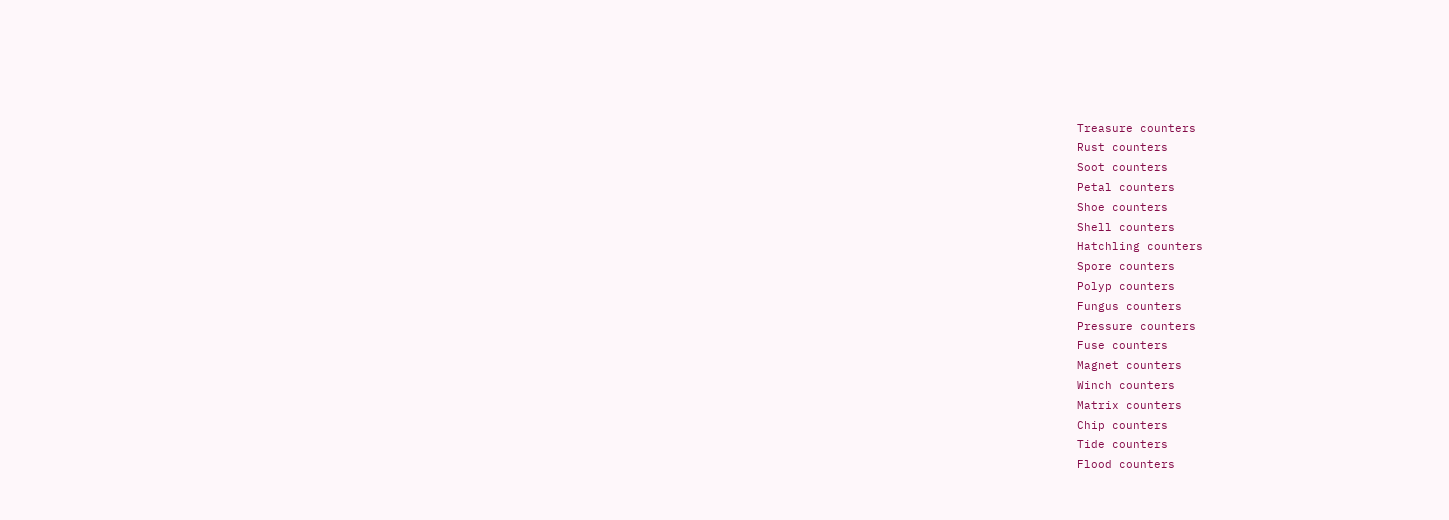Treasure counters
Rust counters
Soot counters
Petal counters
Shoe counters
Shell counters
Hatchling counters
Spore counters
Polyp counters
Fungus counters
Pressure counters
Fuse counters
Magnet counters
Winch counters
Matrix counters
Chip counters
Tide counters
Flood counters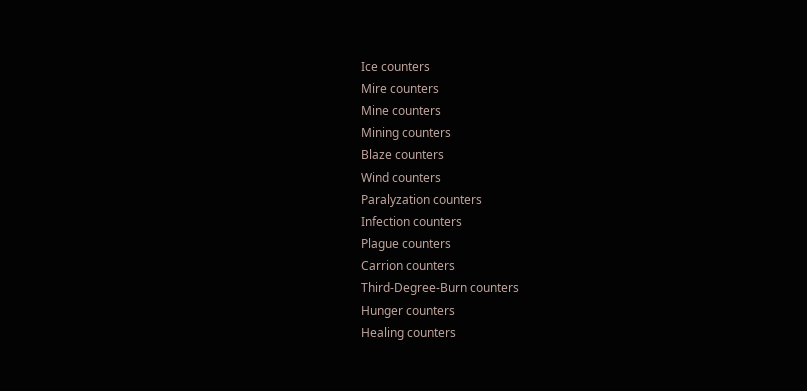Ice counters
Mire counters
Mine counters
Mining counters
Blaze counters
Wind counters
Paralyzation counters
Infection counters
Plague counters
Carrion counters
Third-Degree-Burn counters
Hunger counters
Healing counters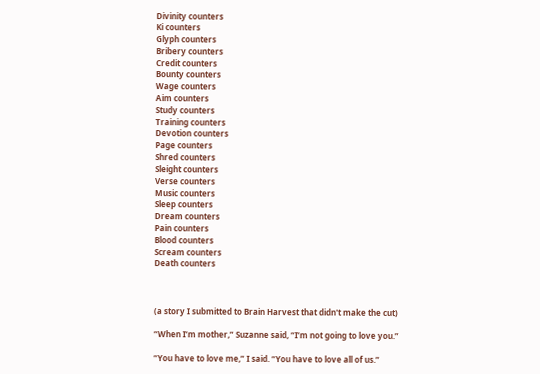Divinity counters
Ki counters
Glyph counters
Bribery counters
Credit counters
Bounty counters
Wage counters
Aim counters
Study counters
Training counters
Devotion counters
Page counters
Shred counters
Sleight counters
Verse counters
Music counters
Sleep counters
Dream counters
Pain counters
Blood counters
Scream counters
Death counters



(a story I submitted to Brain Harvest that didn't make the cut)

“When I’m mother,” Suzanne said, “I’m not going to love you.”

“You have to love me,” I said. “You have to love all of us.”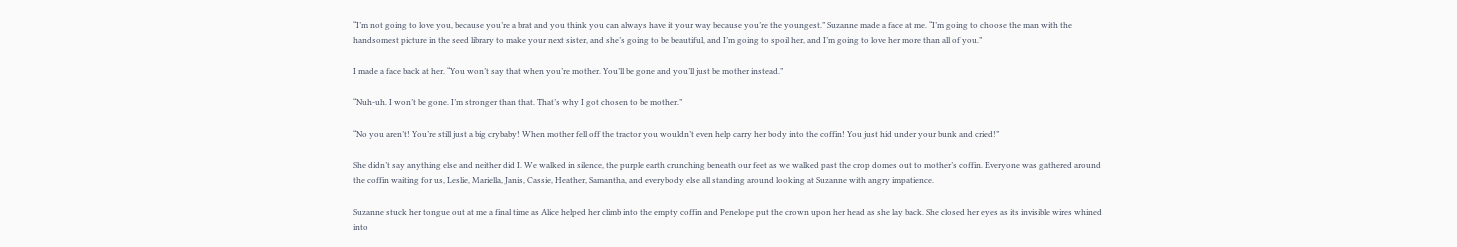“I’m not going to love you, because you’re a brat and you think you can always have it your way because you’re the youngest.” Suzanne made a face at me. “I’m going to choose the man with the handsomest picture in the seed library to make your next sister, and she’s going to be beautiful, and I’m going to spoil her, and I’m going to love her more than all of you.”

I made a face back at her. “You won’t say that when you’re mother. You’ll be gone and you’ll just be mother instead.”

“Nuh-uh. I won’t be gone. I’m stronger than that. That’s why I got chosen to be mother.”

“No you aren’t! You’re still just a big crybaby! When mother fell off the tractor you wouldn’t even help carry her body into the coffin! You just hid under your bunk and cried!”

She didn’t say anything else and neither did I. We walked in silence, the purple earth crunching beneath our feet as we walked past the crop domes out to mother’s coffin. Everyone was gathered around the coffin waiting for us, Leslie, Mariella, Janis, Cassie, Heather, Samantha, and everybody else all standing around looking at Suzanne with angry impatience.

Suzanne stuck her tongue out at me a final time as Alice helped her climb into the empty coffin and Penelope put the crown upon her head as she lay back. She closed her eyes as its invisible wires whined into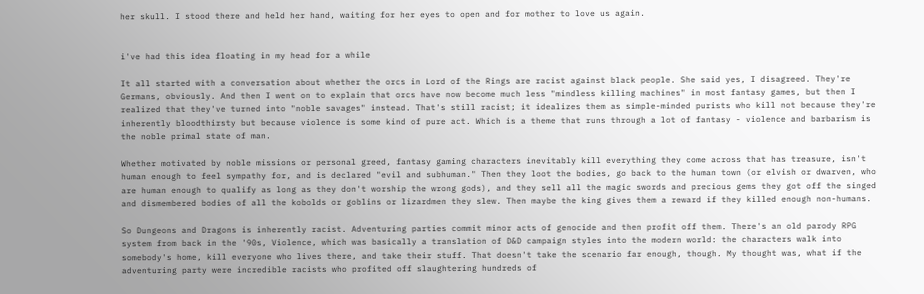her skull. I stood there and held her hand, waiting for her eyes to open and for mother to love us again.


i've had this idea floating in my head for a while

It all started with a conversation about whether the orcs in Lord of the Rings are racist against black people. She said yes, I disagreed. They're Germans, obviously. And then I went on to explain that orcs have now become much less "mindless killing machines" in most fantasy games, but then I realized that they've turned into "noble savages" instead. That's still racist; it idealizes them as simple-minded purists who kill not because they're inherently bloodthirsty but because violence is some kind of pure act. Which is a theme that runs through a lot of fantasy - violence and barbarism is the noble primal state of man.

Whether motivated by noble missions or personal greed, fantasy gaming characters inevitably kill everything they come across that has treasure, isn't human enough to feel sympathy for, and is declared "evil and subhuman." Then they loot the bodies, go back to the human town (or elvish or dwarven, who are human enough to qualify as long as they don't worship the wrong gods), and they sell all the magic swords and precious gems they got off the singed and dismembered bodies of all the kobolds or goblins or lizardmen they slew. Then maybe the king gives them a reward if they killed enough non-humans.

So Dungeons and Dragons is inherently racist. Adventuring parties commit minor acts of genocide and then profit off them. There's an old parody RPG system from back in the '90s, Violence, which was basically a translation of D&D campaign styles into the modern world: the characters walk into somebody's home, kill everyone who lives there, and take their stuff. That doesn't take the scenario far enough, though. My thought was, what if the adventuring party were incredible racists who profited off slaughtering hundreds of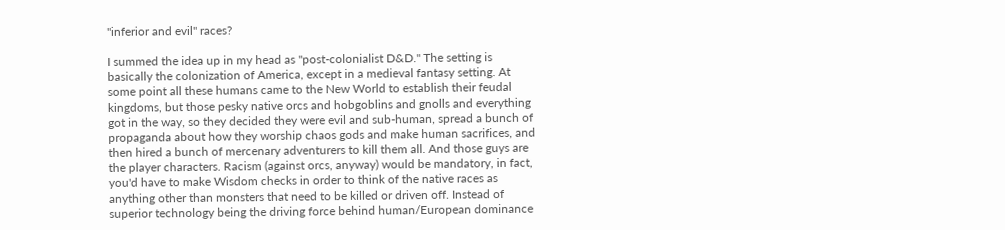"inferior and evil" races?

I summed the idea up in my head as "post-colonialist D&D." The setting is basically the colonization of America, except in a medieval fantasy setting. At some point all these humans came to the New World to establish their feudal kingdoms, but those pesky native orcs and hobgoblins and gnolls and everything got in the way, so they decided they were evil and sub-human, spread a bunch of propaganda about how they worship chaos gods and make human sacrifices, and then hired a bunch of mercenary adventurers to kill them all. And those guys are the player characters. Racism (against orcs, anyway) would be mandatory, in fact, you'd have to make Wisdom checks in order to think of the native races as anything other than monsters that need to be killed or driven off. Instead of superior technology being the driving force behind human/European dominance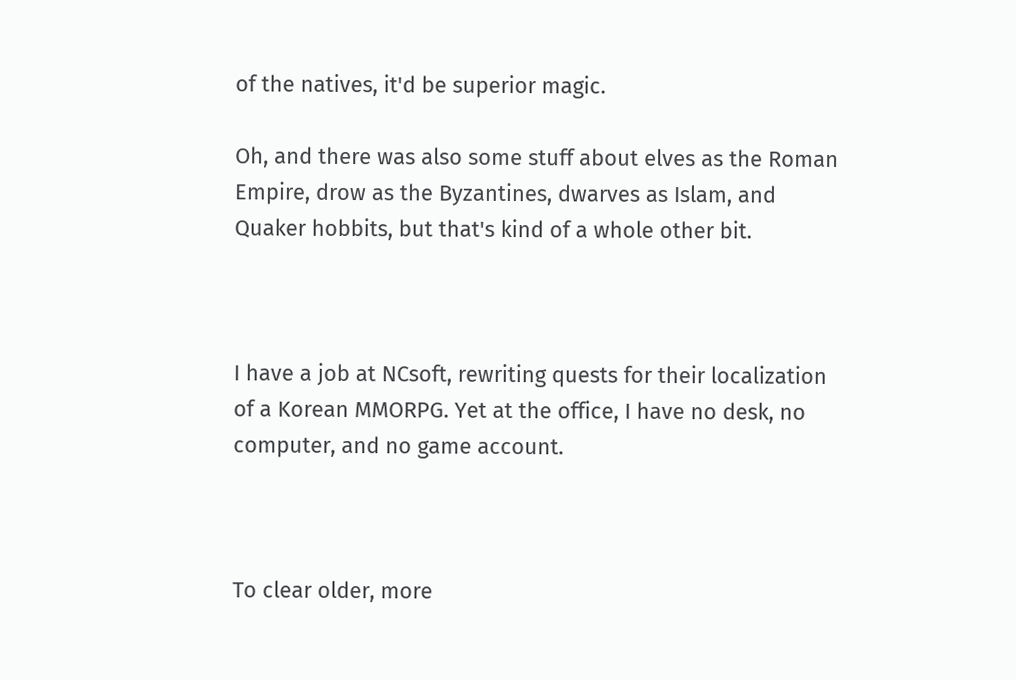of the natives, it'd be superior magic.

Oh, and there was also some stuff about elves as the Roman Empire, drow as the Byzantines, dwarves as Islam, and Quaker hobbits, but that's kind of a whole other bit.



I have a job at NCsoft, rewriting quests for their localization of a Korean MMORPG. Yet at the office, I have no desk, no computer, and no game account.



To clear older, more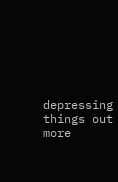depressing things out more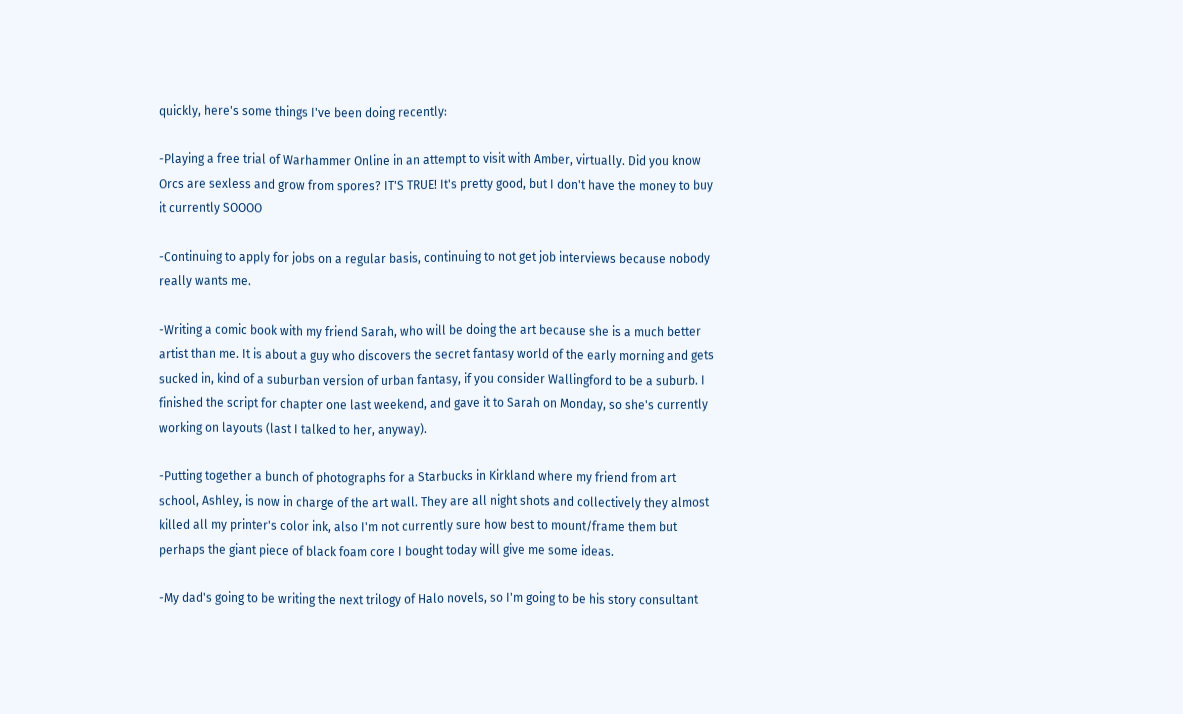quickly, here's some things I've been doing recently:

-Playing a free trial of Warhammer Online in an attempt to visit with Amber, virtually. Did you know Orcs are sexless and grow from spores? IT'S TRUE! It's pretty good, but I don't have the money to buy it currently SOOOO

-Continuing to apply for jobs on a regular basis, continuing to not get job interviews because nobody really wants me.

-Writing a comic book with my friend Sarah, who will be doing the art because she is a much better artist than me. It is about a guy who discovers the secret fantasy world of the early morning and gets sucked in, kind of a suburban version of urban fantasy, if you consider Wallingford to be a suburb. I finished the script for chapter one last weekend, and gave it to Sarah on Monday, so she's currently working on layouts (last I talked to her, anyway).

-Putting together a bunch of photographs for a Starbucks in Kirkland where my friend from art school, Ashley, is now in charge of the art wall. They are all night shots and collectively they almost killed all my printer's color ink, also I'm not currently sure how best to mount/frame them but perhaps the giant piece of black foam core I bought today will give me some ideas.

-My dad's going to be writing the next trilogy of Halo novels, so I'm going to be his story consultant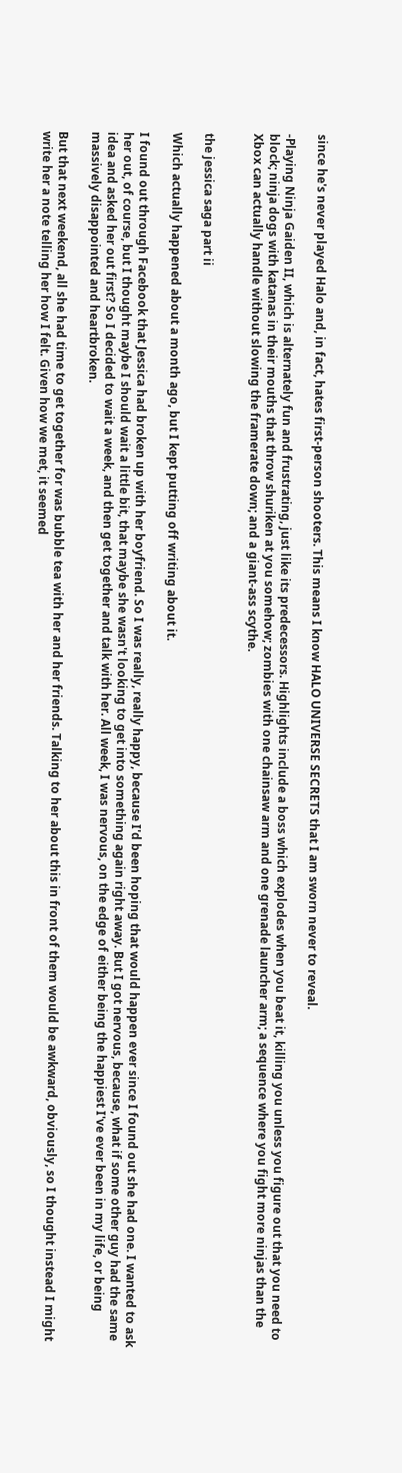since he's never played Halo and, in fact, hates first-person shooters. This means I know HALO UNIVERSE SECRETS that I am sworn never to reveal.

-Playing Ninja Gaiden II, which is alternately fun and frustrating, just like its predecessors. Highlights include a boss which explodes when you beat it, killing you unless you figure out that you need to block; ninja dogs with katanas in their mouths that throw shuriken at you somehow; zombies with one chainsaw arm and one grenade launcher arm; a sequence where you fight more ninjas than the Xbox can actually handle without slowing the framerate down; and a giant-ass scythe.


the jessica saga part ii

Which actually happened about a month ago, but I kept putting off writing about it.

I found out through Facebook that Jessica had broken up with her boyfriend. So I was really, really happy, because I'd been hoping that would happen ever since I found out she had one. I wanted to ask her out, of course, but I thought maybe I should wait a little bit, that maybe she wasn't looking to get into something again right away. But I got nervous, because, what if some other guy had the same idea and asked her out first? So I decided to wait a week, and then get together and talk with her. All week, I was nervous, on the edge of either being the happiest I've ever been in my life, or being massively disappointed and heartbroken.

But that next weekend, all she had time to get together for was bubble tea with her and her friends. Talking to her about this in front of them would be awkward, obviously, so I thought instead I might write her a note telling her how I felt. Given how we met, it seemed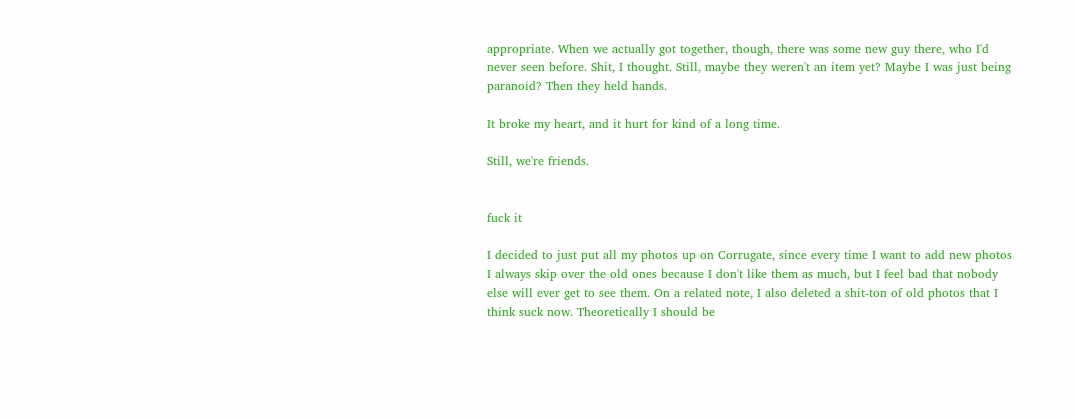appropriate. When we actually got together, though, there was some new guy there, who I'd never seen before. Shit, I thought. Still, maybe they weren't an item yet? Maybe I was just being paranoid? Then they held hands.

It broke my heart, and it hurt for kind of a long time.

Still, we're friends.


fuck it

I decided to just put all my photos up on Corrugate, since every time I want to add new photos I always skip over the old ones because I don't like them as much, but I feel bad that nobody else will ever get to see them. On a related note, I also deleted a shit-ton of old photos that I think suck now. Theoretically I should be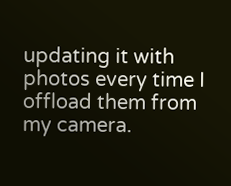updating it with photos every time I offload them from my camera.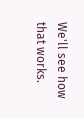We'll see how that works.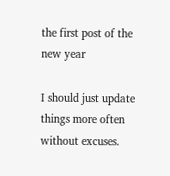the first post of the new year

I should just update things more often without excuses.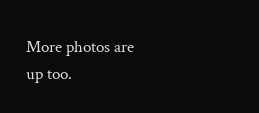More photos are up too.